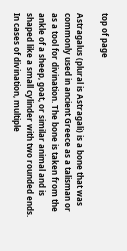top of page

Astragalus (plural is Astragali) is a bone that was commonly used in ancient Greece as a talisman or as a tool for divination. The bone is taken from the ankle of a sheep, goat, or similar animal and is shaped like a small cylinder with two rounded ends. In cases of divination, multiple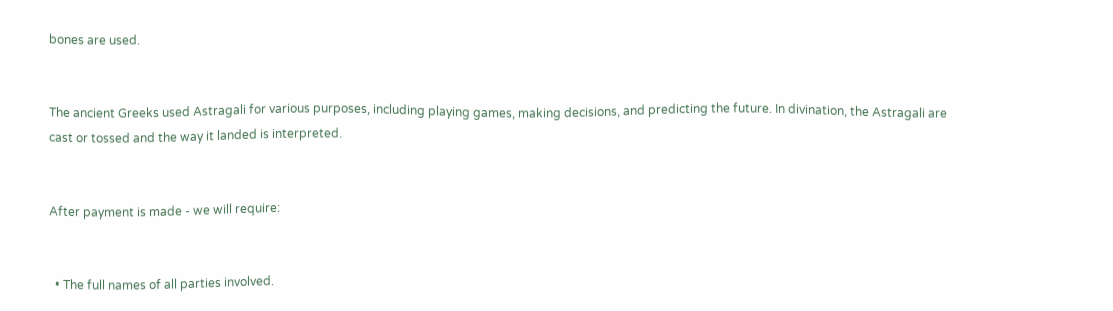bones are used.


The ancient Greeks used Astragali for various purposes, including playing games, making decisions, and predicting the future. In divination, the Astragali are cast or tossed and the way it landed is interpreted.


After payment is made - we will require:


  • The full names of all parties involved.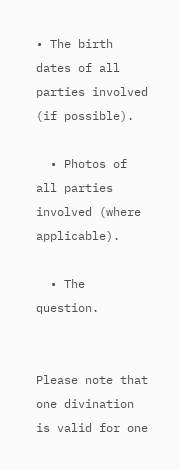• The birth dates of all parties involved (if possible).

  • Photos of all parties involved (where applicable).

  • The question.


Please note that one divination is valid for one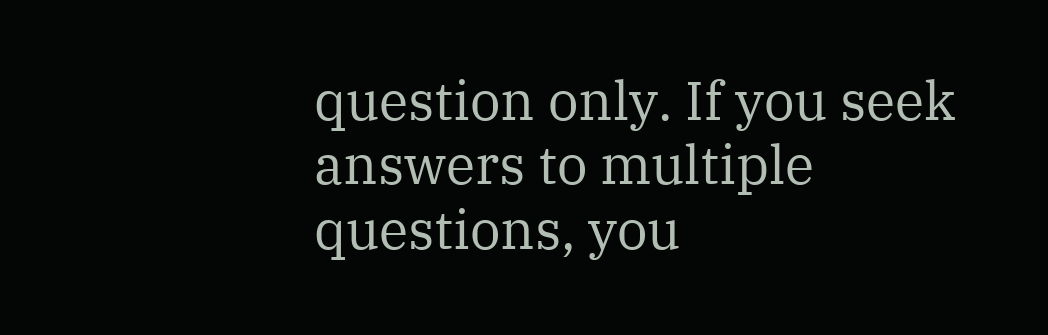question only. If you seek answers to multiple questions, you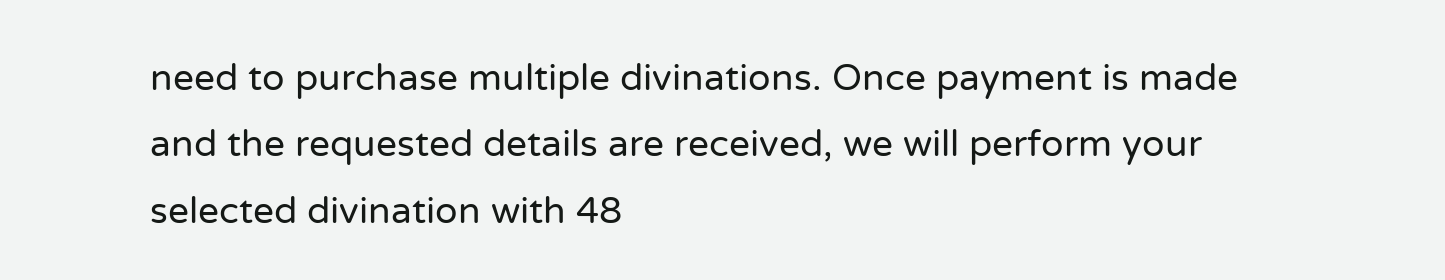need to purchase multiple divinations. Once payment is made and the requested details are received, we will perform your selected divination with 48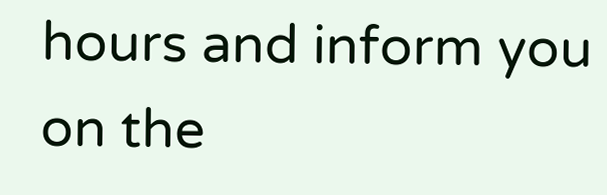hours and inform you on the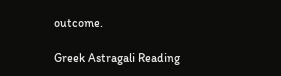outcome.

Greek Astragali Reading